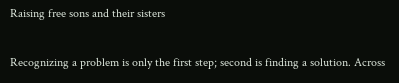Raising free sons and their sisters

Recognizing a problem is only the first step; second is finding a solution. Across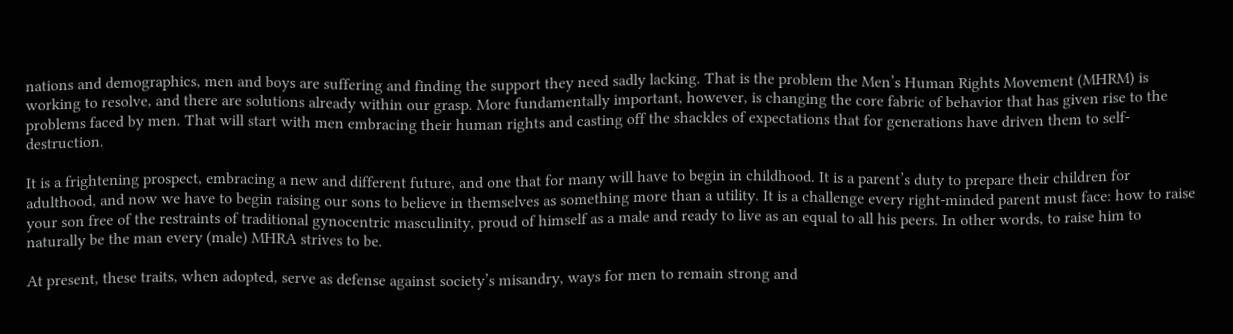nations and demographics, men and boys are suffering and finding the support they need sadly lacking. That is the problem the Men’s Human Rights Movement (MHRM) is working to resolve, and there are solutions already within our grasp. More fundamentally important, however, is changing the core fabric of behavior that has given rise to the problems faced by men. That will start with men embracing their human rights and casting off the shackles of expectations that for generations have driven them to self-destruction.

It is a frightening prospect, embracing a new and different future, and one that for many will have to begin in childhood. It is a parent’s duty to prepare their children for adulthood, and now we have to begin raising our sons to believe in themselves as something more than a utility. It is a challenge every right-minded parent must face: how to raise your son free of the restraints of traditional gynocentric masculinity, proud of himself as a male and ready to live as an equal to all his peers. In other words, to raise him to naturally be the man every (male) MHRA strives to be.

At present, these traits, when adopted, serve as defense against society’s misandry, ways for men to remain strong and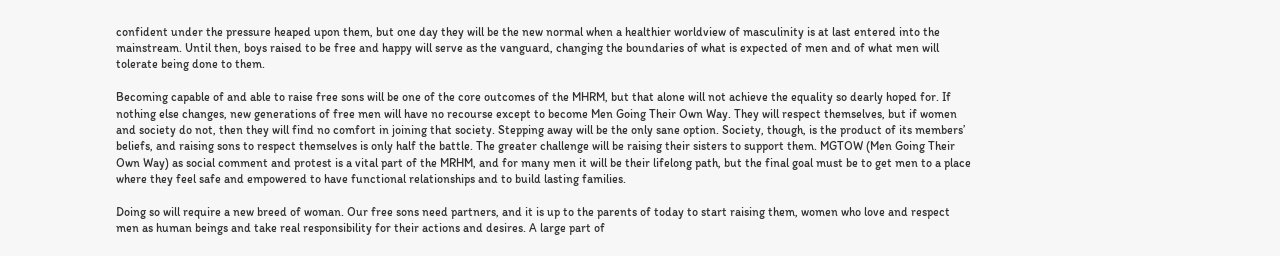confident under the pressure heaped upon them, but one day they will be the new normal when a healthier worldview of masculinity is at last entered into the mainstream. Until then, boys raised to be free and happy will serve as the vanguard, changing the boundaries of what is expected of men and of what men will tolerate being done to them.

Becoming capable of and able to raise free sons will be one of the core outcomes of the MHRM, but that alone will not achieve the equality so dearly hoped for. If nothing else changes, new generations of free men will have no recourse except to become Men Going Their Own Way. They will respect themselves, but if women and society do not, then they will find no comfort in joining that society. Stepping away will be the only sane option. Society, though, is the product of its members’ beliefs, and raising sons to respect themselves is only half the battle. The greater challenge will be raising their sisters to support them. MGTOW (Men Going Their Own Way) as social comment and protest is a vital part of the MRHM, and for many men it will be their lifelong path, but the final goal must be to get men to a place where they feel safe and empowered to have functional relationships and to build lasting families.

Doing so will require a new breed of woman. Our free sons need partners, and it is up to the parents of today to start raising them, women who love and respect men as human beings and take real responsibility for their actions and desires. A large part of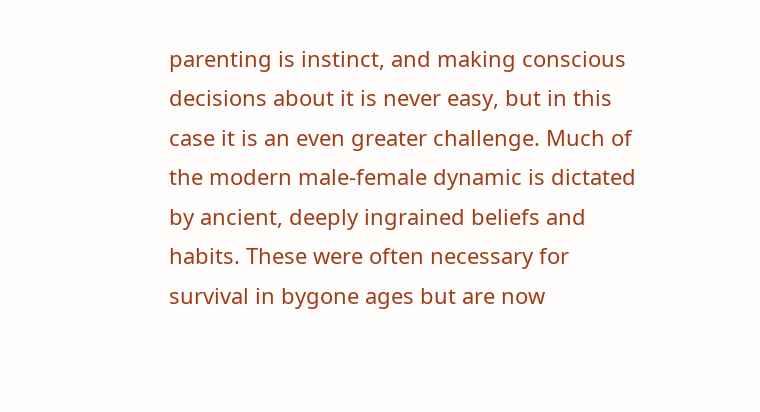parenting is instinct, and making conscious decisions about it is never easy, but in this case it is an even greater challenge. Much of the modern male-female dynamic is dictated by ancient, deeply ingrained beliefs and habits. These were often necessary for survival in bygone ages but are now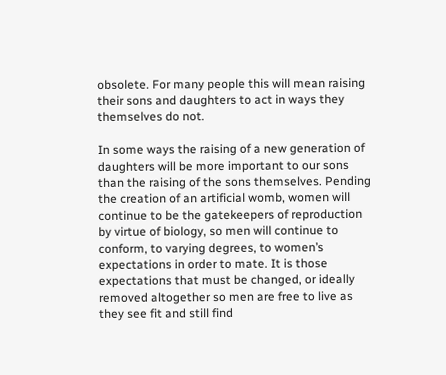obsolete. For many people this will mean raising their sons and daughters to act in ways they themselves do not.

In some ways the raising of a new generation of daughters will be more important to our sons than the raising of the sons themselves. Pending the creation of an artificial womb, women will continue to be the gatekeepers of reproduction by virtue of biology, so men will continue to conform, to varying degrees, to women’s expectations in order to mate. It is those expectations that must be changed, or ideally removed altogether so men are free to live as they see fit and still find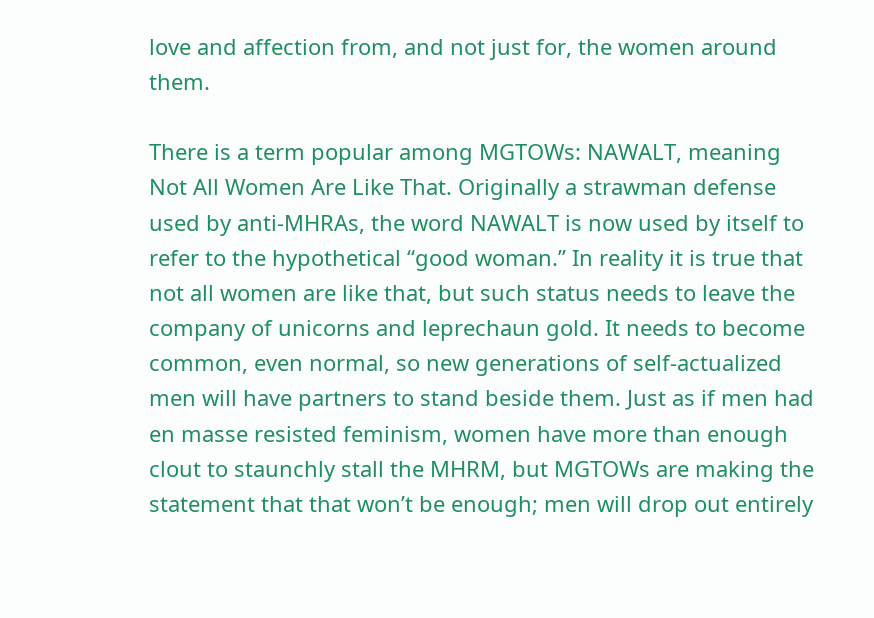love and affection from, and not just for, the women around them.

There is a term popular among MGTOWs: NAWALT, meaning Not All Women Are Like That. Originally a strawman defense used by anti-MHRAs, the word NAWALT is now used by itself to refer to the hypothetical “good woman.” In reality it is true that not all women are like that, but such status needs to leave the company of unicorns and leprechaun gold. It needs to become common, even normal, so new generations of self-actualized men will have partners to stand beside them. Just as if men had en masse resisted feminism, women have more than enough clout to staunchly stall the MHRM, but MGTOWs are making the statement that that won’t be enough; men will drop out entirely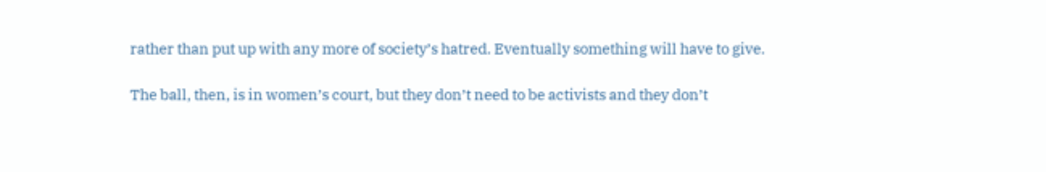rather than put up with any more of society’s hatred. Eventually something will have to give.

The ball, then, is in women’s court, but they don’t need to be activists and they don’t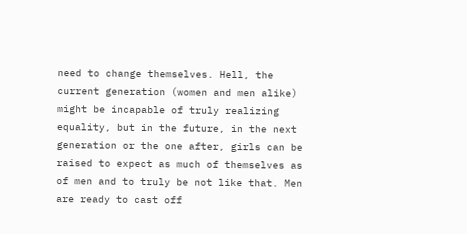need to change themselves. Hell, the current generation (women and men alike) might be incapable of truly realizing equality, but in the future, in the next generation or the one after, girls can be raised to expect as much of themselves as of men and to truly be not like that. Men are ready to cast off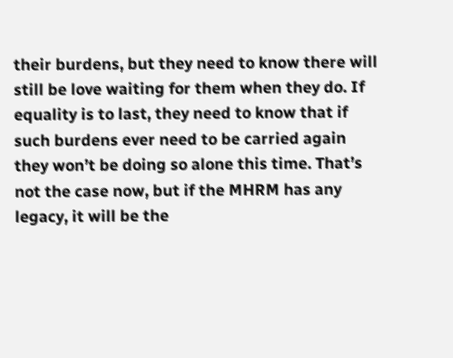their burdens, but they need to know there will still be love waiting for them when they do. If equality is to last, they need to know that if such burdens ever need to be carried again they won’t be doing so alone this time. That’s not the case now, but if the MHRM has any legacy, it will be the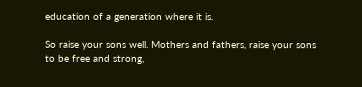education of a generation where it is.

So raise your sons well. Mothers and fathers, raise your sons to be free and strong,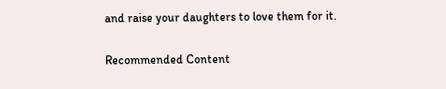and raise your daughters to love them for it.

Recommended Content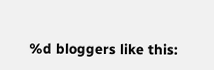%d bloggers like this: